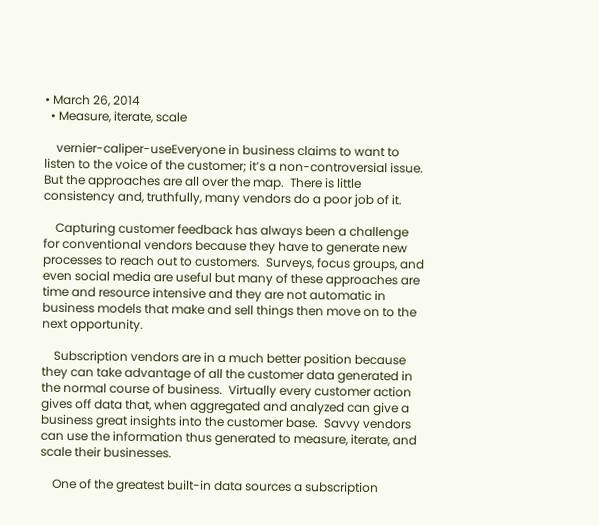• March 26, 2014
  • Measure, iterate, scale

    vernier-caliper-useEveryone in business claims to want to listen to the voice of the customer; it’s a non-controversial issue.  But the approaches are all over the map.  There is little consistency and, truthfully, many vendors do a poor job of it.

    Capturing customer feedback has always been a challenge for conventional vendors because they have to generate new processes to reach out to customers.  Surveys, focus groups, and even social media are useful but many of these approaches are time and resource intensive and they are not automatic in business models that make and sell things then move on to the next opportunity.

    Subscription vendors are in a much better position because they can take advantage of all the customer data generated in the normal course of business.  Virtually every customer action gives off data that, when aggregated and analyzed can give a business great insights into the customer base.  Savvy vendors can use the information thus generated to measure, iterate, and scale their businesses.

    One of the greatest built-in data sources a subscription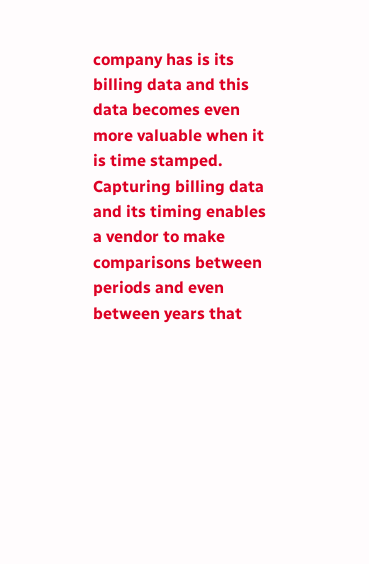company has is its billing data and this data becomes even more valuable when it is time stamped.  Capturing billing data and its timing enables a vendor to make comparisons between periods and even between years that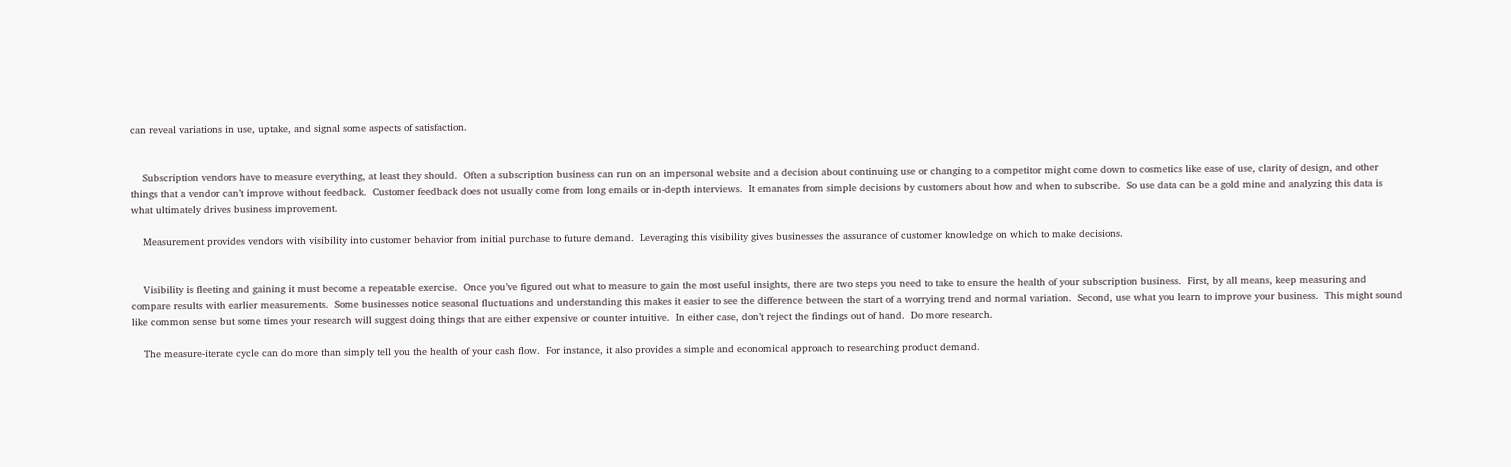can reveal variations in use, uptake, and signal some aspects of satisfaction.


    Subscription vendors have to measure everything, at least they should.  Often a subscription business can run on an impersonal website and a decision about continuing use or changing to a competitor might come down to cosmetics like ease of use, clarity of design, and other things that a vendor can’t improve without feedback.  Customer feedback does not usually come from long emails or in-depth interviews.  It emanates from simple decisions by customers about how and when to subscribe.  So use data can be a gold mine and analyzing this data is what ultimately drives business improvement.

    Measurement provides vendors with visibility into customer behavior from initial purchase to future demand.  Leveraging this visibility gives businesses the assurance of customer knowledge on which to make decisions.


    Visibility is fleeting and gaining it must become a repeatable exercise.  Once you’ve figured out what to measure to gain the most useful insights, there are two steps you need to take to ensure the health of your subscription business.  First, by all means, keep measuring and compare results with earlier measurements.  Some businesses notice seasonal fluctuations and understanding this makes it easier to see the difference between the start of a worrying trend and normal variation.  Second, use what you learn to improve your business.  This might sound like common sense but some times your research will suggest doing things that are either expensive or counter intuitive.  In either case, don’t reject the findings out of hand.  Do more research.

    The measure-iterate cycle can do more than simply tell you the health of your cash flow.  For instance, it also provides a simple and economical approach to researching product demand.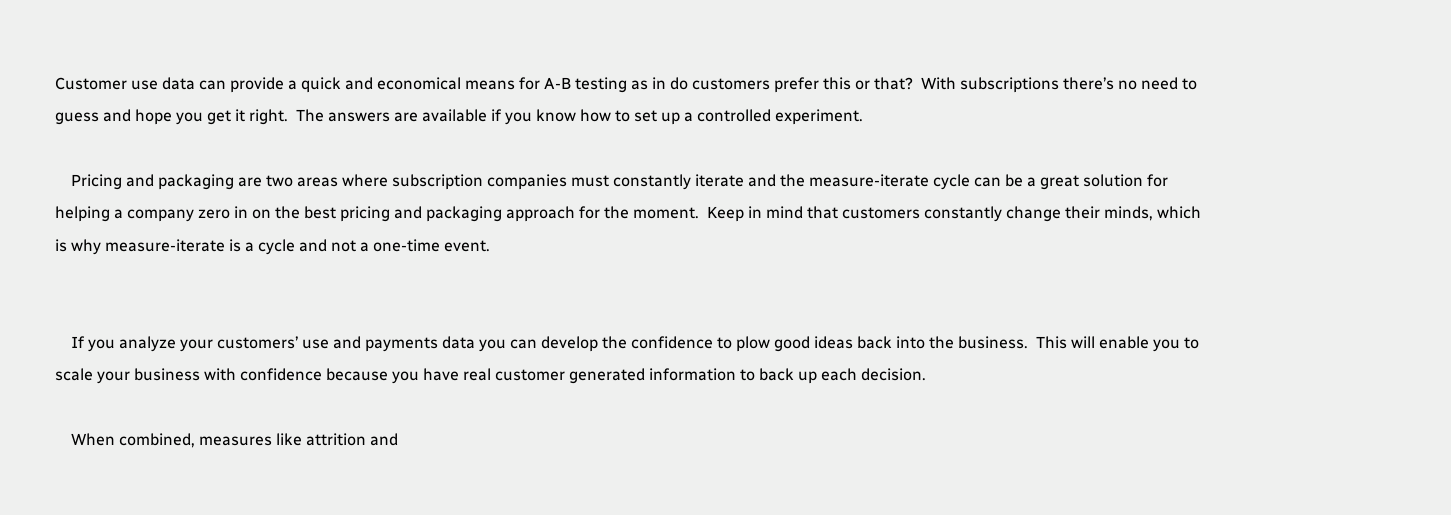Customer use data can provide a quick and economical means for A-B testing as in do customers prefer this or that?  With subscriptions there’s no need to guess and hope you get it right.  The answers are available if you know how to set up a controlled experiment.

    Pricing and packaging are two areas where subscription companies must constantly iterate and the measure-iterate cycle can be a great solution for helping a company zero in on the best pricing and packaging approach for the moment.  Keep in mind that customers constantly change their minds, which is why measure-iterate is a cycle and not a one-time event.


    If you analyze your customers’ use and payments data you can develop the confidence to plow good ideas back into the business.  This will enable you to scale your business with confidence because you have real customer generated information to back up each decision.

    When combined, measures like attrition and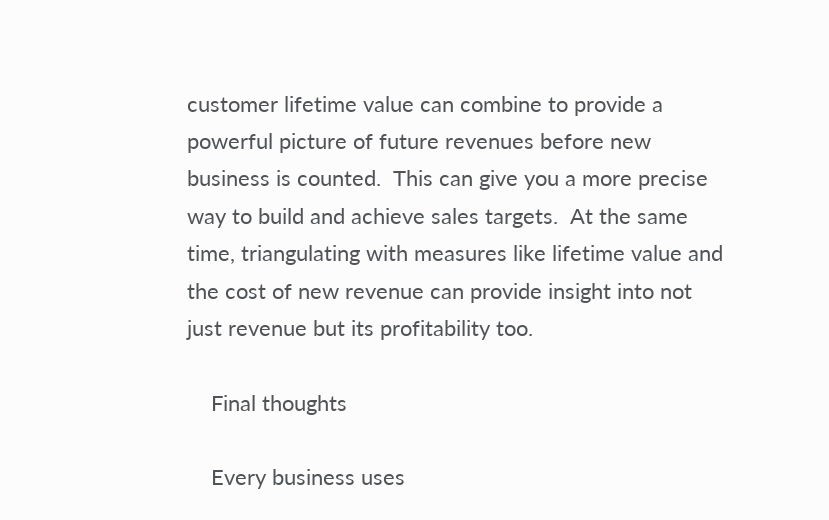customer lifetime value can combine to provide a powerful picture of future revenues before new business is counted.  This can give you a more precise way to build and achieve sales targets.  At the same time, triangulating with measures like lifetime value and the cost of new revenue can provide insight into not just revenue but its profitability too.

    Final thoughts

    Every business uses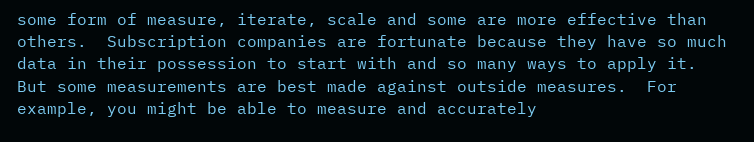some form of measure, iterate, scale and some are more effective than others.  Subscription companies are fortunate because they have so much data in their possession to start with and so many ways to apply it.  But some measurements are best made against outside measures.  For example, you might be able to measure and accurately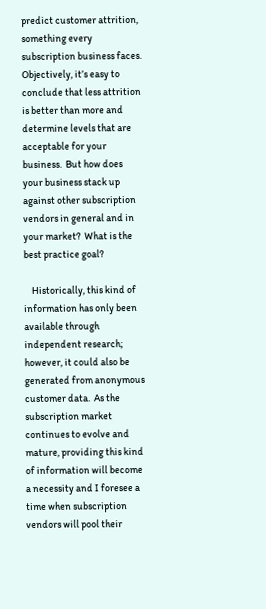predict customer attrition, something every subscription business faces.  Objectively, it’s easy to conclude that less attrition is better than more and determine levels that are acceptable for your business.  But how does your business stack up against other subscription vendors in general and in your market?  What is the best practice goal?

    Historically, this kind of information has only been available through independent research; however, it could also be generated from anonymous customer data.  As the subscription market continues to evolve and mature, providing this kind of information will become a necessity and I foresee a time when subscription vendors will pool their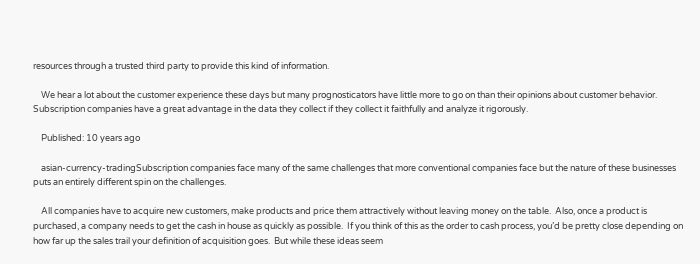resources through a trusted third party to provide this kind of information.

    We hear a lot about the customer experience these days but many prognosticators have little more to go on than their opinions about customer behavior.  Subscription companies have a great advantage in the data they collect if they collect it faithfully and analyze it rigorously.

    Published: 10 years ago

    asian-currency-tradingSubscription companies face many of the same challenges that more conventional companies face but the nature of these businesses puts an entirely different spin on the challenges.

    All companies have to acquire new customers, make products and price them attractively without leaving money on the table.  Also, once a product is purchased, a company needs to get the cash in house as quickly as possible.  If you think of this as the order to cash process, you’d be pretty close depending on how far up the sales trail your definition of acquisition goes.  But while these ideas seem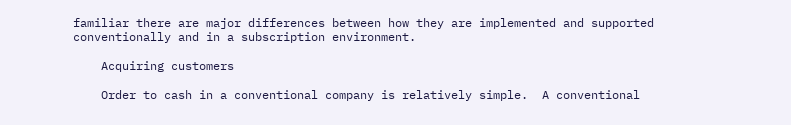familiar there are major differences between how they are implemented and supported conventionally and in a subscription environment.

    Acquiring customers

    Order to cash in a conventional company is relatively simple.  A conventional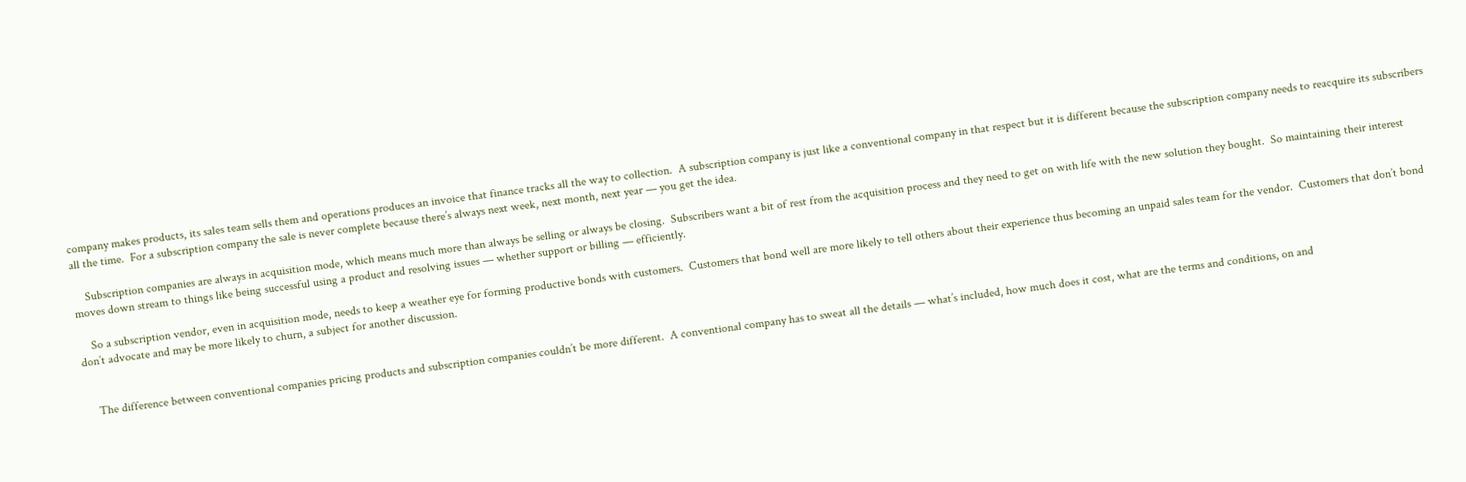company makes products, its sales team sells them and operations produces an invoice that finance tracks all the way to collection.  A subscription company is just like a conventional company in that respect but it is different because the subscription company needs to reacquire its subscribers all the time.  For a subscription company the sale is never complete because there’s always next week, next month, next year — you get the idea.

    Subscription companies are always in acquisition mode, which means much more than always be selling or always be closing.  Subscribers want a bit of rest from the acquisition process and they need to get on with life with the new solution they bought.  So maintaining their interest moves down stream to things like being successful using a product and resolving issues — whether support or billing — efficiently.

    So a subscription vendor, even in acquisition mode, needs to keep a weather eye for forming productive bonds with customers.  Customers that bond well are more likely to tell others about their experience thus becoming an unpaid sales team for the vendor.  Customers that don’t bond don’t advocate and may be more likely to churn, a subject for another discussion.


    The difference between conventional companies pricing products and subscription companies couldn’t be more different.  A conventional company has to sweat all the details — what’s included, how much does it cost, what are the terms and conditions, on and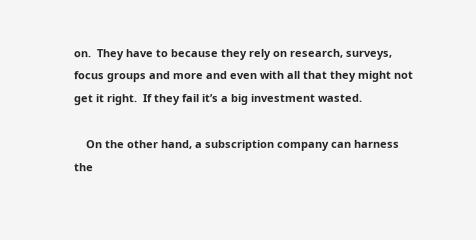on.  They have to because they rely on research, surveys, focus groups and more and even with all that they might not get it right.  If they fail it’s a big investment wasted.

    On the other hand, a subscription company can harness the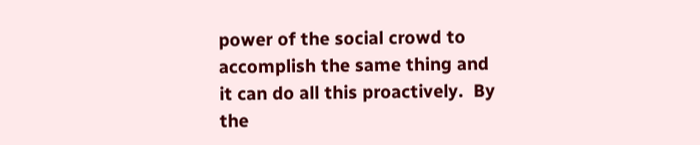power of the social crowd to accomplish the same thing and it can do all this proactively.  By the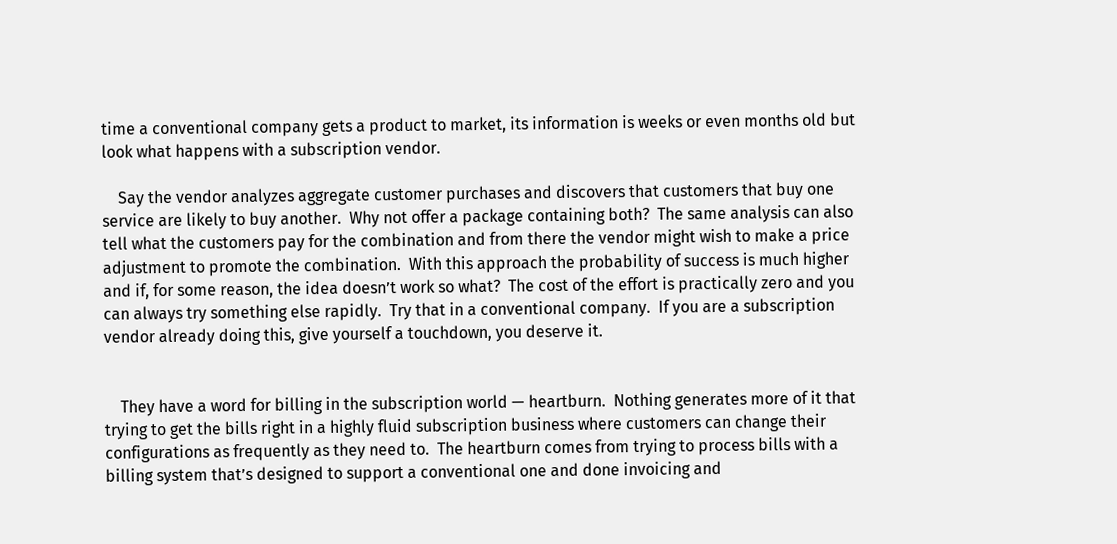time a conventional company gets a product to market, its information is weeks or even months old but look what happens with a subscription vendor.

    Say the vendor analyzes aggregate customer purchases and discovers that customers that buy one service are likely to buy another.  Why not offer a package containing both?  The same analysis can also tell what the customers pay for the combination and from there the vendor might wish to make a price adjustment to promote the combination.  With this approach the probability of success is much higher and if, for some reason, the idea doesn’t work so what?  The cost of the effort is practically zero and you can always try something else rapidly.  Try that in a conventional company.  If you are a subscription vendor already doing this, give yourself a touchdown, you deserve it.


    They have a word for billing in the subscription world — heartburn.  Nothing generates more of it that trying to get the bills right in a highly fluid subscription business where customers can change their configurations as frequently as they need to.  The heartburn comes from trying to process bills with a billing system that’s designed to support a conventional one and done invoicing and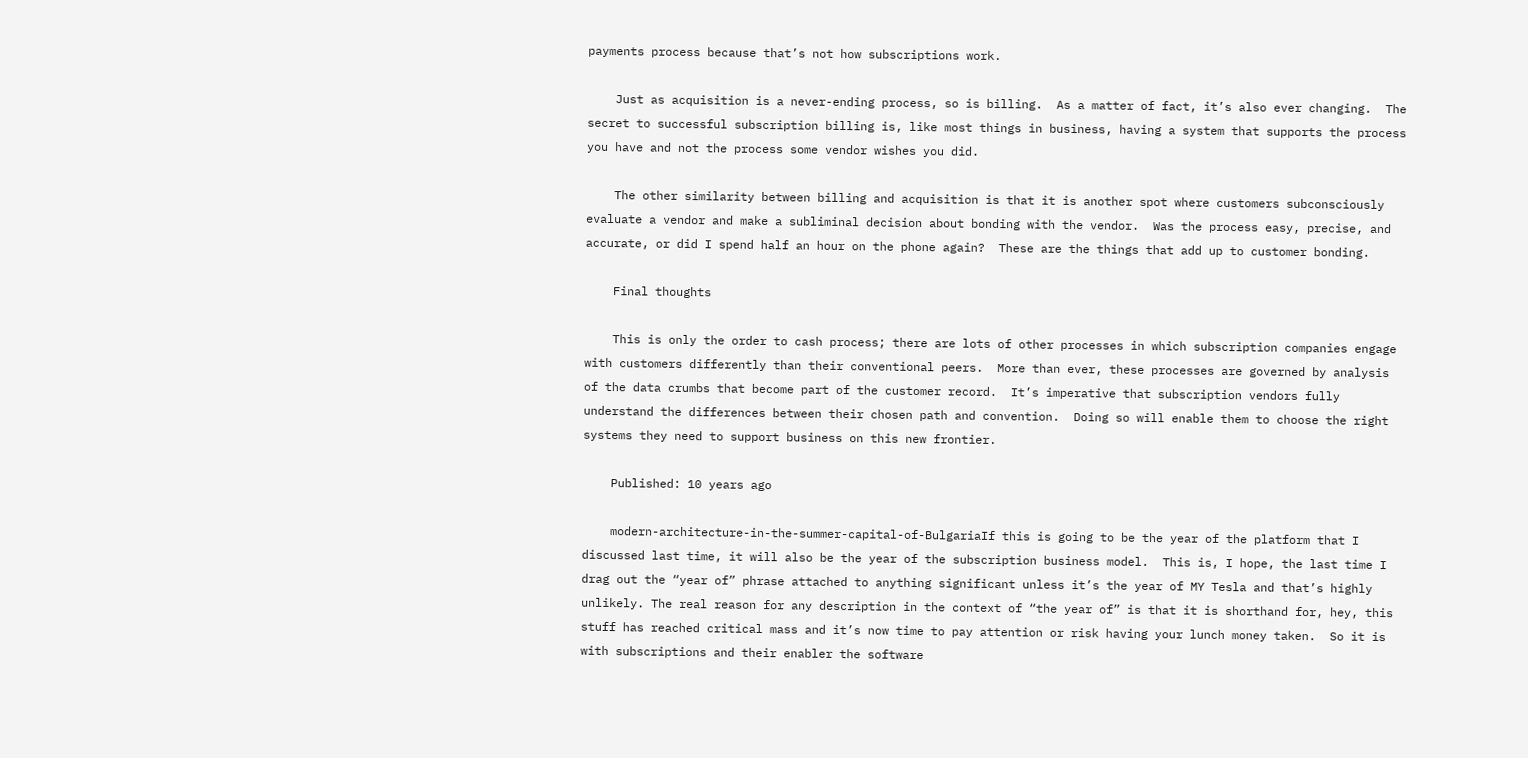payments process because that’s not how subscriptions work.

    Just as acquisition is a never-ending process, so is billing.  As a matter of fact, it’s also ever changing.  The secret to successful subscription billing is, like most things in business, having a system that supports the process you have and not the process some vendor wishes you did.

    The other similarity between billing and acquisition is that it is another spot where customers subconsciously evaluate a vendor and make a subliminal decision about bonding with the vendor.  Was the process easy, precise, and accurate, or did I spend half an hour on the phone again?  These are the things that add up to customer bonding.

    Final thoughts

    This is only the order to cash process; there are lots of other processes in which subscription companies engage with customers differently than their conventional peers.  More than ever, these processes are governed by analysis of the data crumbs that become part of the customer record.  It’s imperative that subscription vendors fully understand the differences between their chosen path and convention.  Doing so will enable them to choose the right systems they need to support business on this new frontier.

    Published: 10 years ago

    modern-architecture-in-the-summer-capital-of-BulgariaIf this is going to be the year of the platform that I discussed last time, it will also be the year of the subscription business model.  This is, I hope, the last time I drag out the “year of” phrase attached to anything significant unless it’s the year of MY Tesla and that’s highly unlikely. The real reason for any description in the context of “the year of” is that it is shorthand for, hey, this stuff has reached critical mass and it’s now time to pay attention or risk having your lunch money taken.  So it is with subscriptions and their enabler the software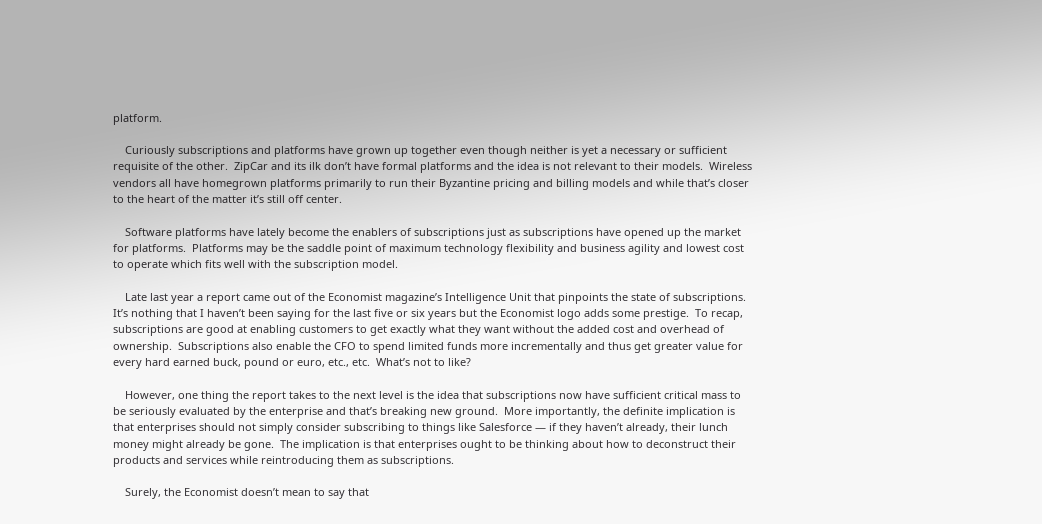platform.

    Curiously subscriptions and platforms have grown up together even though neither is yet a necessary or sufficient requisite of the other.  ZipCar and its ilk don’t have formal platforms and the idea is not relevant to their models.  Wireless vendors all have homegrown platforms primarily to run their Byzantine pricing and billing models and while that’s closer to the heart of the matter it’s still off center.

    Software platforms have lately become the enablers of subscriptions just as subscriptions have opened up the market for platforms.  Platforms may be the saddle point of maximum technology flexibility and business agility and lowest cost to operate which fits well with the subscription model.

    Late last year a report came out of the Economist magazine’s Intelligence Unit that pinpoints the state of subscriptions.  It’s nothing that I haven’t been saying for the last five or six years but the Economist logo adds some prestige.  To recap, subscriptions are good at enabling customers to get exactly what they want without the added cost and overhead of ownership.  Subscriptions also enable the CFO to spend limited funds more incrementally and thus get greater value for every hard earned buck, pound or euro, etc., etc.  What’s not to like?

    However, one thing the report takes to the next level is the idea that subscriptions now have sufficient critical mass to be seriously evaluated by the enterprise and that’s breaking new ground.  More importantly, the definite implication is that enterprises should not simply consider subscribing to things like Salesforce — if they haven’t already, their lunch money might already be gone.  The implication is that enterprises ought to be thinking about how to deconstruct their products and services while reintroducing them as subscriptions.

    Surely, the Economist doesn’t mean to say that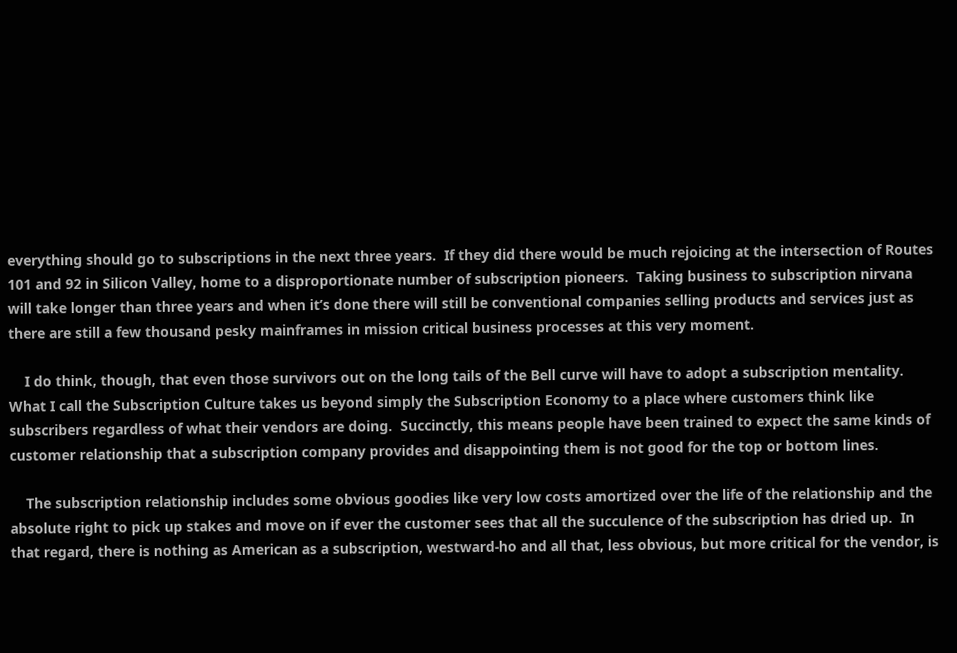everything should go to subscriptions in the next three years.  If they did there would be much rejoicing at the intersection of Routes 101 and 92 in Silicon Valley, home to a disproportionate number of subscription pioneers.  Taking business to subscription nirvana will take longer than three years and when it’s done there will still be conventional companies selling products and services just as there are still a few thousand pesky mainframes in mission critical business processes at this very moment.

    I do think, though, that even those survivors out on the long tails of the Bell curve will have to adopt a subscription mentality.  What I call the Subscription Culture takes us beyond simply the Subscription Economy to a place where customers think like subscribers regardless of what their vendors are doing.  Succinctly, this means people have been trained to expect the same kinds of customer relationship that a subscription company provides and disappointing them is not good for the top or bottom lines.

    The subscription relationship includes some obvious goodies like very low costs amortized over the life of the relationship and the absolute right to pick up stakes and move on if ever the customer sees that all the succulence of the subscription has dried up.  In that regard, there is nothing as American as a subscription, westward-ho and all that, less obvious, but more critical for the vendor, is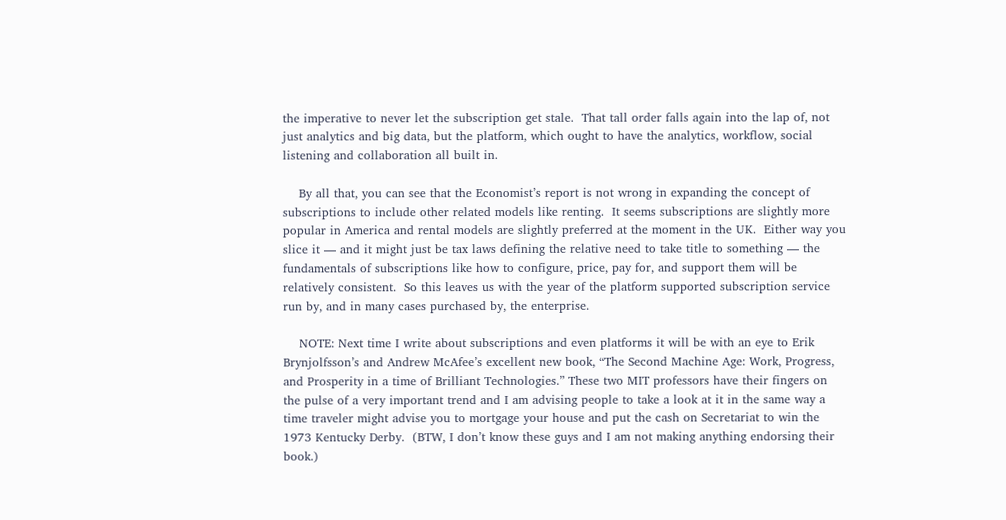the imperative to never let the subscription get stale.  That tall order falls again into the lap of, not just analytics and big data, but the platform, which ought to have the analytics, workflow, social listening and collaboration all built in.

    By all that, you can see that the Economist’s report is not wrong in expanding the concept of subscriptions to include other related models like renting.  It seems subscriptions are slightly more popular in America and rental models are slightly preferred at the moment in the UK.  Either way you slice it — and it might just be tax laws defining the relative need to take title to something — the fundamentals of subscriptions like how to configure, price, pay for, and support them will be relatively consistent.  So this leaves us with the year of the platform supported subscription service run by, and in many cases purchased by, the enterprise.

    NOTE: Next time I write about subscriptions and even platforms it will be with an eye to Erik Brynjolfsson’s and Andrew McAfee’s excellent new book, “The Second Machine Age: Work, Progress, and Prosperity in a time of Brilliant Technologies.” These two MIT professors have their fingers on the pulse of a very important trend and I am advising people to take a look at it in the same way a time traveler might advise you to mortgage your house and put the cash on Secretariat to win the 1973 Kentucky Derby.  (BTW, I don’t know these guys and I am not making anything endorsing their book.)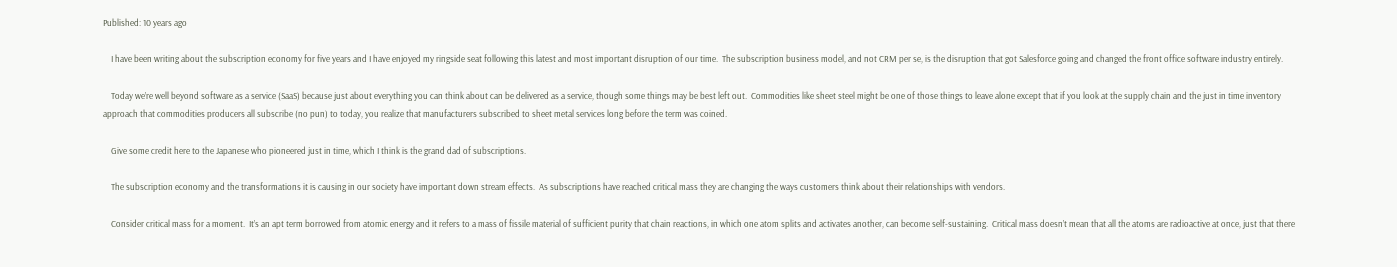Published: 10 years ago

    I have been writing about the subscription economy for five years and I have enjoyed my ringside seat following this latest and most important disruption of our time.  The subscription business model, and not CRM per se, is the disruption that got Salesforce going and changed the front office software industry entirely.

    Today we’re well beyond software as a service (SaaS) because just about everything you can think about can be delivered as a service, though some things may be best left out.  Commodities like sheet steel might be one of those things to leave alone except that if you look at the supply chain and the just in time inventory approach that commodities producers all subscribe (no pun) to today, you realize that manufacturers subscribed to sheet metal services long before the term was coined.

    Give some credit here to the Japanese who pioneered just in time, which I think is the grand dad of subscriptions.

    The subscription economy and the transformations it is causing in our society have important down stream effects.  As subscriptions have reached critical mass they are changing the ways customers think about their relationships with vendors.

    Consider critical mass for a moment.  It’s an apt term borrowed from atomic energy and it refers to a mass of fissile material of sufficient purity that chain reactions, in which one atom splits and activates another, can become self-sustaining.  Critical mass doesn’t mean that all the atoms are radioactive at once, just that there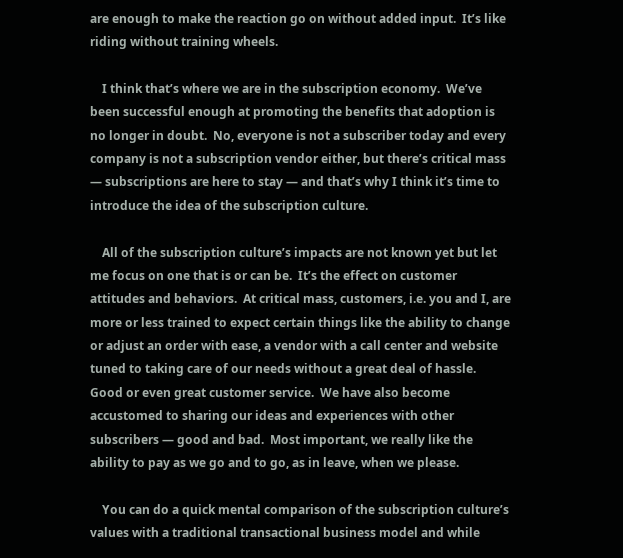are enough to make the reaction go on without added input.  It’s like riding without training wheels.

    I think that’s where we are in the subscription economy.  We’ve been successful enough at promoting the benefits that adoption is no longer in doubt.  No, everyone is not a subscriber today and every company is not a subscription vendor either, but there’s critical mass — subscriptions are here to stay — and that’s why I think it’s time to introduce the idea of the subscription culture.

    All of the subscription culture’s impacts are not known yet but let me focus on one that is or can be.  It’s the effect on customer attitudes and behaviors.  At critical mass, customers, i.e. you and I, are more or less trained to expect certain things like the ability to change or adjust an order with ease, a vendor with a call center and website tuned to taking care of our needs without a great deal of hassle.  Good or even great customer service.  We have also become accustomed to sharing our ideas and experiences with other subscribers — good and bad.  Most important, we really like the ability to pay as we go and to go, as in leave, when we please.

    You can do a quick mental comparison of the subscription culture’s values with a traditional transactional business model and while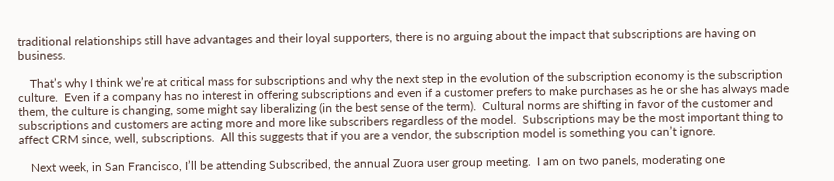traditional relationships still have advantages and their loyal supporters, there is no arguing about the impact that subscriptions are having on business.

    That’s why I think we’re at critical mass for subscriptions and why the next step in the evolution of the subscription economy is the subscription culture.  Even if a company has no interest in offering subscriptions and even if a customer prefers to make purchases as he or she has always made them, the culture is changing, some might say liberalizing (in the best sense of the term).  Cultural norms are shifting in favor of the customer and subscriptions and customers are acting more and more like subscribers regardless of the model.  Subscriptions may be the most important thing to affect CRM since, well, subscriptions.  All this suggests that if you are a vendor, the subscription model is something you can’t ignore.

    Next week, in San Francisco, I’ll be attending Subscribed, the annual Zuora user group meeting.  I am on two panels, moderating one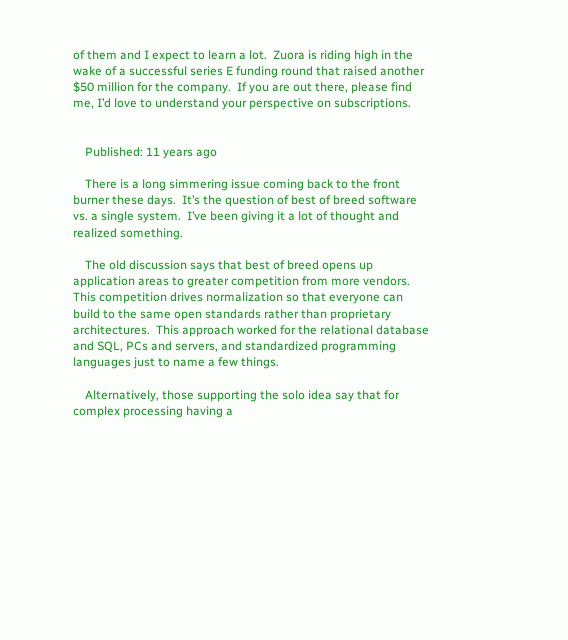of them and I expect to learn a lot.  Zuora is riding high in the wake of a successful series E funding round that raised another $50 million for the company.  If you are out there, please find me, I’d love to understand your perspective on subscriptions.


    Published: 11 years ago

    There is a long simmering issue coming back to the front burner these days.  It’s the question of best of breed software vs. a single system.  I’ve been giving it a lot of thought and realized something.

    The old discussion says that best of breed opens up application areas to greater competition from more vendors.  This competition drives normalization so that everyone can build to the same open standards rather than proprietary architectures.  This approach worked for the relational database and SQL, PCs and servers, and standardized programming languages just to name a few things.

    Alternatively, those supporting the solo idea say that for complex processing having a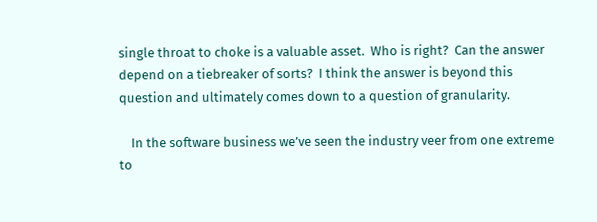single throat to choke is a valuable asset.  Who is right?  Can the answer depend on a tiebreaker of sorts?  I think the answer is beyond this question and ultimately comes down to a question of granularity.

    In the software business we’ve seen the industry veer from one extreme to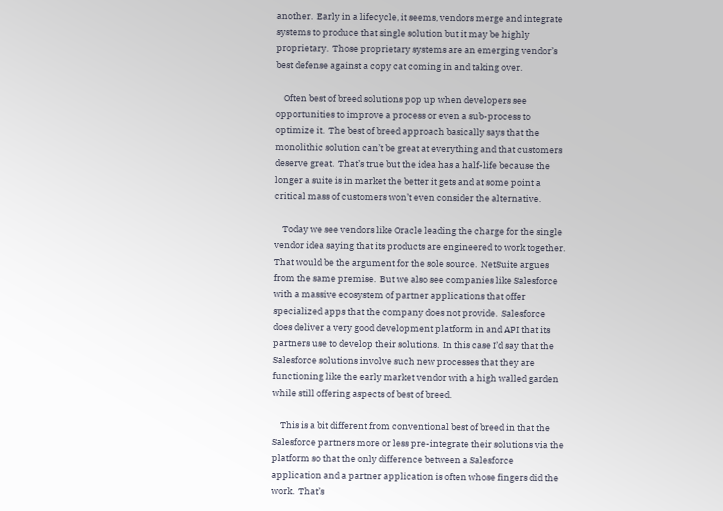another.  Early in a lifecycle, it seems, vendors merge and integrate systems to produce that single solution but it may be highly proprietary.  Those proprietary systems are an emerging vendor’s best defense against a copy cat coming in and taking over.

    Often best of breed solutions pop up when developers see opportunities to improve a process or even a sub-process to optimize it.  The best of breed approach basically says that the monolithic solution can’t be great at everything and that customers deserve great.  That’s true but the idea has a half-life because the longer a suite is in market the better it gets and at some point a critical mass of customers won’t even consider the alternative.

    Today we see vendors like Oracle leading the charge for the single vendor idea saying that its products are engineered to work together.  That would be the argument for the sole source.  NetSuite argues from the same premise.  But we also see companies like Salesforce with a massive ecosystem of partner applications that offer specialized apps that the company does not provide.  Salesforce does deliver a very good development platform in and API that its partners use to develop their solutions.  In this case I’d say that the Salesforce solutions involve such new processes that they are functioning like the early market vendor with a high walled garden while still offering aspects of best of breed.

    This is a bit different from conventional best of breed in that the Salesforce partners more or less pre-integrate their solutions via the platform so that the only difference between a Salesforce application and a partner application is often whose fingers did the work.  That’s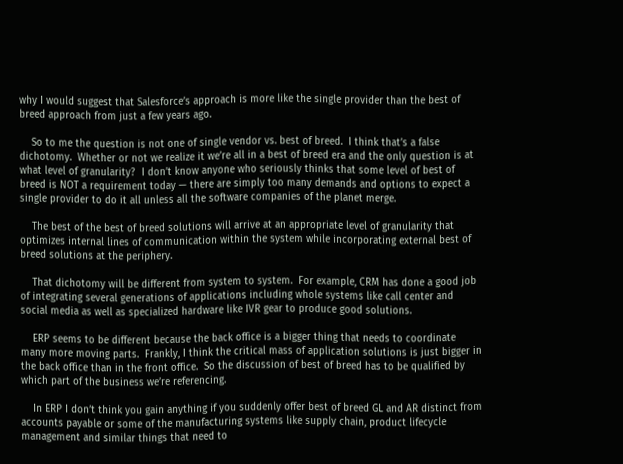why I would suggest that Salesforce’s approach is more like the single provider than the best of breed approach from just a few years ago.

    So to me the question is not one of single vendor vs. best of breed.  I think that’s a false dichotomy.  Whether or not we realize it we’re all in a best of breed era and the only question is at what level of granularity?  I don’t know anyone who seriously thinks that some level of best of breed is NOT a requirement today — there are simply too many demands and options to expect a single provider to do it all unless all the software companies of the planet merge.

    The best of the best of breed solutions will arrive at an appropriate level of granularity that optimizes internal lines of communication within the system while incorporating external best of breed solutions at the periphery.

    That dichotomy will be different from system to system.  For example, CRM has done a good job of integrating several generations of applications including whole systems like call center and social media as well as specialized hardware like IVR gear to produce good solutions.

    ERP seems to be different because the back office is a bigger thing that needs to coordinate many more moving parts.  Frankly, I think the critical mass of application solutions is just bigger in the back office than in the front office.  So the discussion of best of breed has to be qualified by which part of the business we’re referencing.

    In ERP I don’t think you gain anything if you suddenly offer best of breed GL and AR distinct from accounts payable or some of the manufacturing systems like supply chain, product lifecycle management and similar things that need to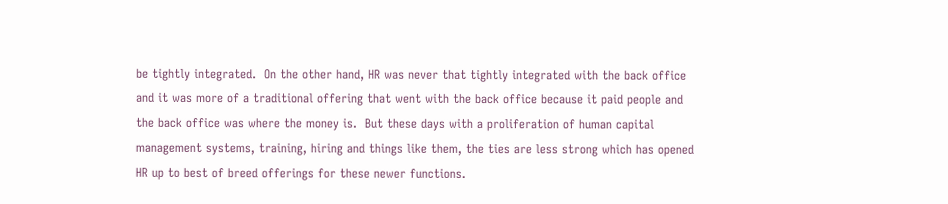be tightly integrated.  On the other hand, HR was never that tightly integrated with the back office and it was more of a traditional offering that went with the back office because it paid people and the back office was where the money is.  But these days with a proliferation of human capital management systems, training, hiring and things like them, the ties are less strong which has opened HR up to best of breed offerings for these newer functions.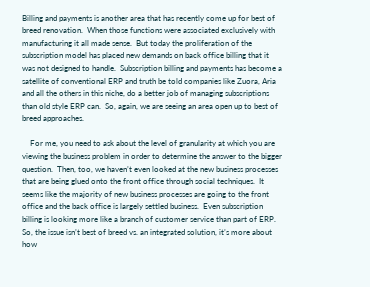Billing and payments is another area that has recently come up for best of breed renovation.  When those functions were associated exclusively with manufacturing it all made sense.  But today the proliferation of the subscription model has placed new demands on back office billing that it was not designed to handle.  Subscription billing and payments has become a satellite of conventional ERP and truth be told companies like Zuora, Aria and all the others in this niche, do a better job of managing subscriptions than old style ERP can.  So, again, we are seeing an area open up to best of breed approaches.

    For me, you need to ask about the level of granularity at which you are viewing the business problem in order to determine the answer to the bigger question.  Then, too, we haven’t even looked at the new business processes that are being glued onto the front office through social techniques.  It seems like the majority of new business processes are going to the front office and the back office is largely settled business.  Even subscription billing is looking more like a branch of customer service than part of ERP.  So, the issue isn’t best of breed vs. an integrated solution, it’s more about how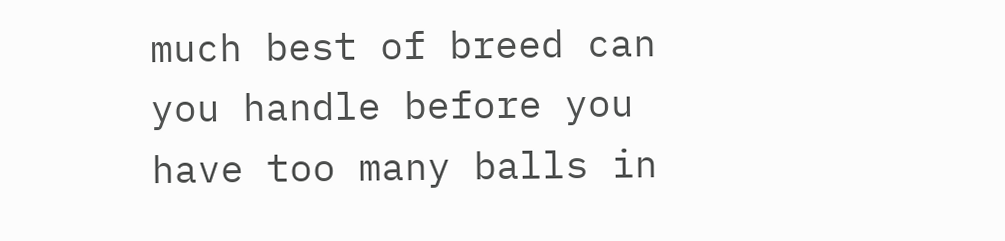much best of breed can you handle before you have too many balls in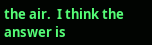the air.  I think the answer is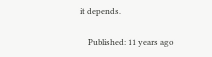it depends.

    Published: 11 years ago